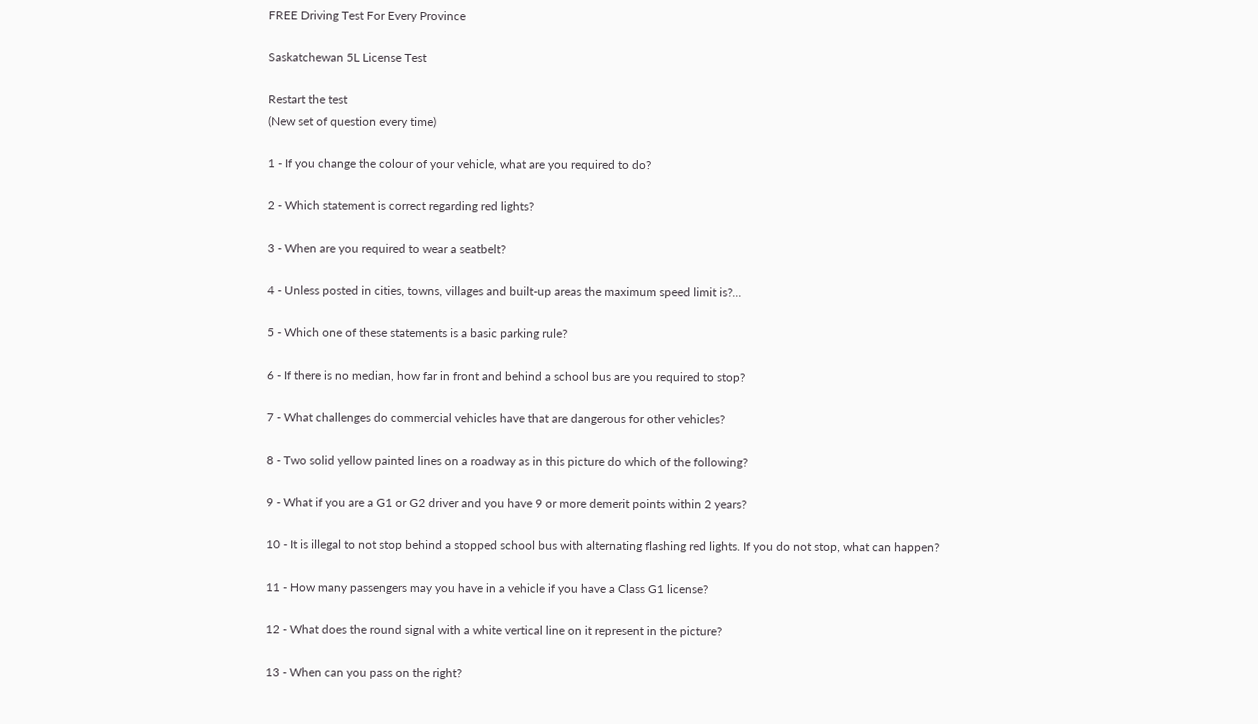FREE Driving Test For Every Province

Saskatchewan 5L License Test

Restart the test
(New set of question every time)

1 - If you change the colour of your vehicle, what are you required to do?

2 - Which statement is correct regarding red lights?

3 - When are you required to wear a seatbelt?

4 - Unless posted in cities, towns, villages and built-up areas the maximum speed limit is?...

5 - Which one of these statements is a basic parking rule?

6 - If there is no median, how far in front and behind a school bus are you required to stop?

7 - What challenges do commercial vehicles have that are dangerous for other vehicles?

8 - Two solid yellow painted lines on a roadway as in this picture do which of the following?

9 - What if you are a G1 or G2 driver and you have 9 or more demerit points within 2 years?

10 - It is illegal to not stop behind a stopped school bus with alternating flashing red lights. If you do not stop, what can happen?

11 - How many passengers may you have in a vehicle if you have a Class G1 license?

12 - What does the round signal with a white vertical line on it represent in the picture?

13 - When can you pass on the right?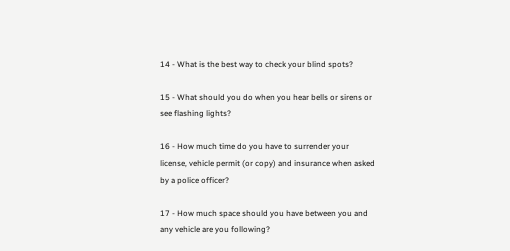14 - What is the best way to check your blind spots?

15 - What should you do when you hear bells or sirens or see flashing lights?

16 - How much time do you have to surrender your license, vehicle permit (or copy) and insurance when asked by a police officer?

17 - How much space should you have between you and any vehicle are you following?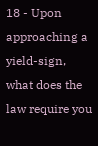18 - Upon approaching a yield-sign, what does the law require you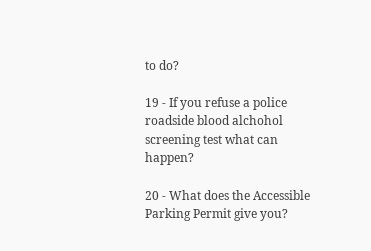to do?

19 - If you refuse a police roadside blood alchohol screening test what can happen?

20 - What does the Accessible Parking Permit give you?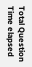Total Question
Time elapsed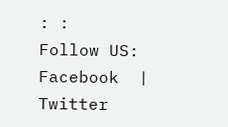: :
Follow US:  Facebook  |  Twitter